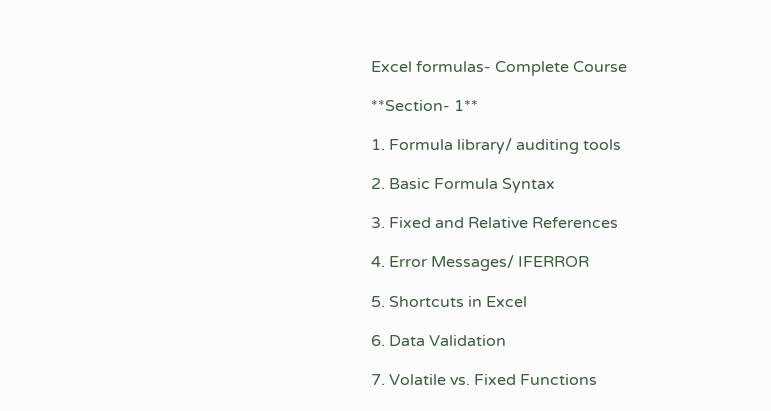Excel formulas- Complete Course

**Section- 1**

1. Formula library/ auditing tools

2. Basic Formula Syntax

3. Fixed and Relative References

4. Error Messages/ IFERROR

5. Shortcuts in Excel

6. Data Validation

7. Volatile vs. Fixed Functions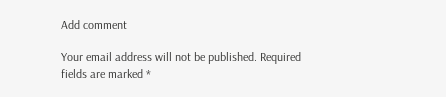Add comment

Your email address will not be published. Required fields are marked *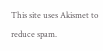This site uses Akismet to reduce spam.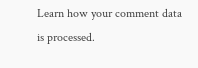Learn how your comment data is processed.